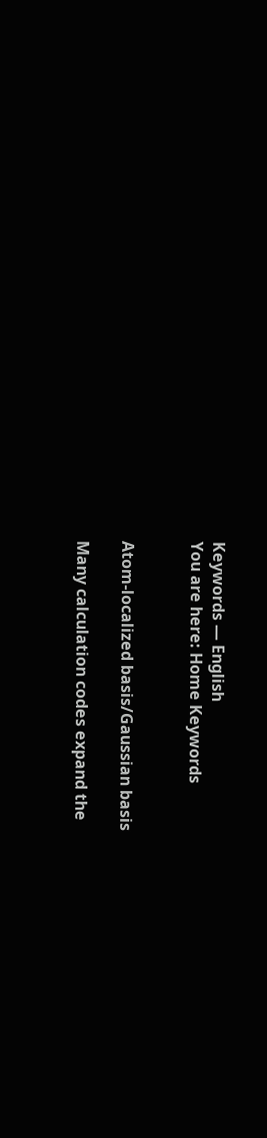Keywords — English
You are here: Home Keywords


Atom-localized basis/Gaussian basis

Many calculation codes expand the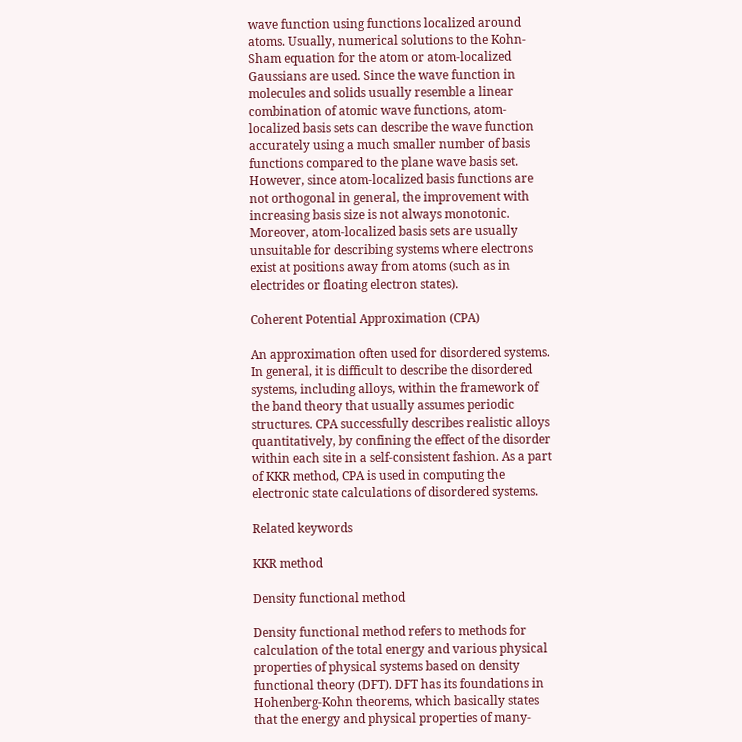wave function using functions localized around atoms. Usually, numerical solutions to the Kohn-Sham equation for the atom or atom-localized Gaussians are used. Since the wave function in molecules and solids usually resemble a linear combination of atomic wave functions, atom-localized basis sets can describe the wave function accurately using a much smaller number of basis functions compared to the plane wave basis set. However, since atom-localized basis functions are not orthogonal in general, the improvement with increasing basis size is not always monotonic. Moreover, atom-localized basis sets are usually unsuitable for describing systems where electrons exist at positions away from atoms (such as in electrides or floating electron states).

Coherent Potential Approximation (CPA)

An approximation often used for disordered systems. In general, it is difficult to describe the disordered systems, including alloys, within the framework of the band theory that usually assumes periodic structures. CPA successfully describes realistic alloys quantitatively, by confining the effect of the disorder within each site in a self-consistent fashion. As a part of KKR method, CPA is used in computing the electronic state calculations of disordered systems.

Related keywords

KKR method

Density functional method

Density functional method refers to methods for calculation of the total energy and various physical properties of physical systems based on density functional theory (DFT). DFT has its foundations in Hohenberg-Kohn theorems, which basically states that the energy and physical properties of many-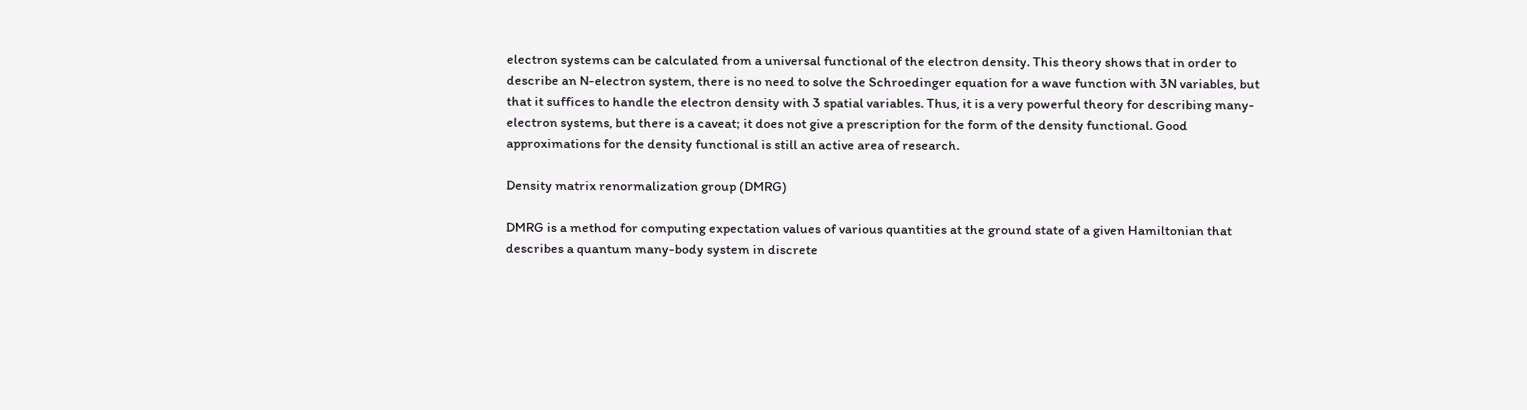electron systems can be calculated from a universal functional of the electron density. This theory shows that in order to describe an N-electron system, there is no need to solve the Schroedinger equation for a wave function with 3N variables, but that it suffices to handle the electron density with 3 spatial variables. Thus, it is a very powerful theory for describing many-electron systems, but there is a caveat; it does not give a prescription for the form of the density functional. Good approximations for the density functional is still an active area of research.

Density matrix renormalization group (DMRG)

DMRG is a method for computing expectation values of various quantities at the ground state of a given Hamiltonian that describes a quantum many-body system in discrete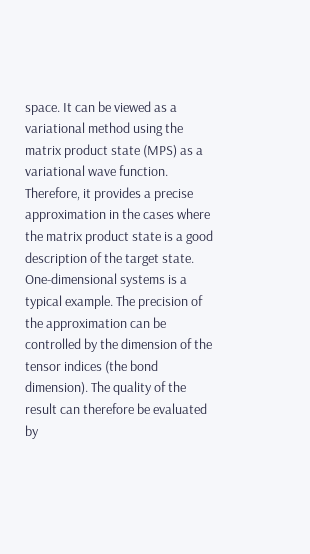space. It can be viewed as a variational method using the matrix product state (MPS) as a variational wave function. Therefore, it provides a precise approximation in the cases where the matrix product state is a good description of the target state. One-dimensional systems is a typical example. The precision of the approximation can be controlled by the dimension of the tensor indices (the bond dimension). The quality of the result can therefore be evaluated by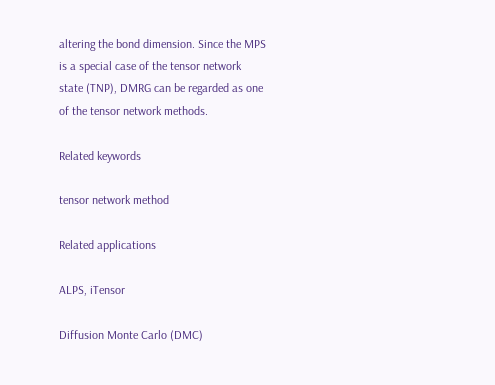altering the bond dimension. Since the MPS is a special case of the tensor network state (TNP), DMRG can be regarded as one of the tensor network methods.

Related keywords

tensor network method

Related applications

ALPS, iTensor

Diffusion Monte Carlo (DMC)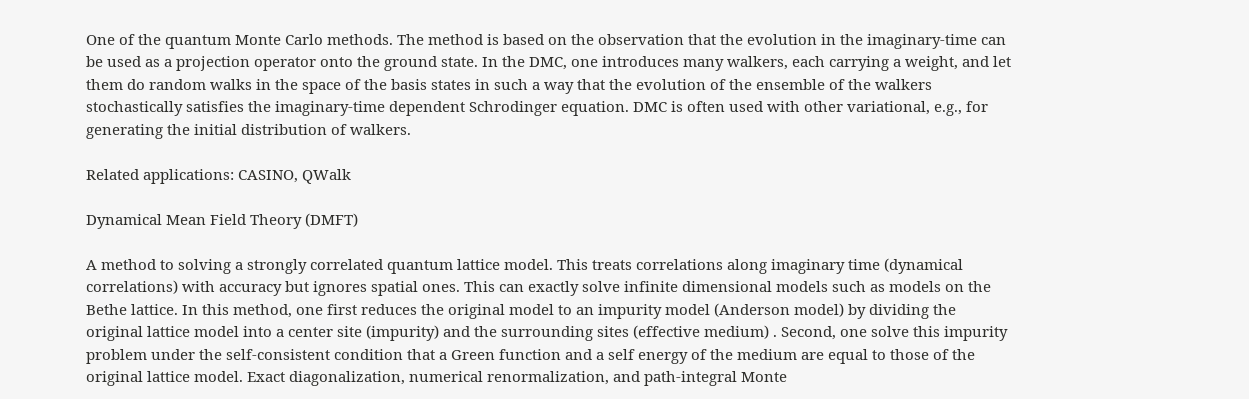One of the quantum Monte Carlo methods. The method is based on the observation that the evolution in the imaginary-time can be used as a projection operator onto the ground state. In the DMC, one introduces many walkers, each carrying a weight, and let them do random walks in the space of the basis states in such a way that the evolution of the ensemble of the walkers stochastically satisfies the imaginary-time dependent Schrodinger equation. DMC is often used with other variational, e.g., for generating the initial distribution of walkers.

Related applications: CASINO, QWalk

Dynamical Mean Field Theory (DMFT)

A method to solving a strongly correlated quantum lattice model. This treats correlations along imaginary time (dynamical correlations) with accuracy but ignores spatial ones. This can exactly solve infinite dimensional models such as models on the Bethe lattice. In this method, one first reduces the original model to an impurity model (Anderson model) by dividing the original lattice model into a center site (impurity) and the surrounding sites (effective medium) . Second, one solve this impurity problem under the self-consistent condition that a Green function and a self energy of the medium are equal to those of the original lattice model. Exact diagonalization, numerical renormalization, and path-integral Monte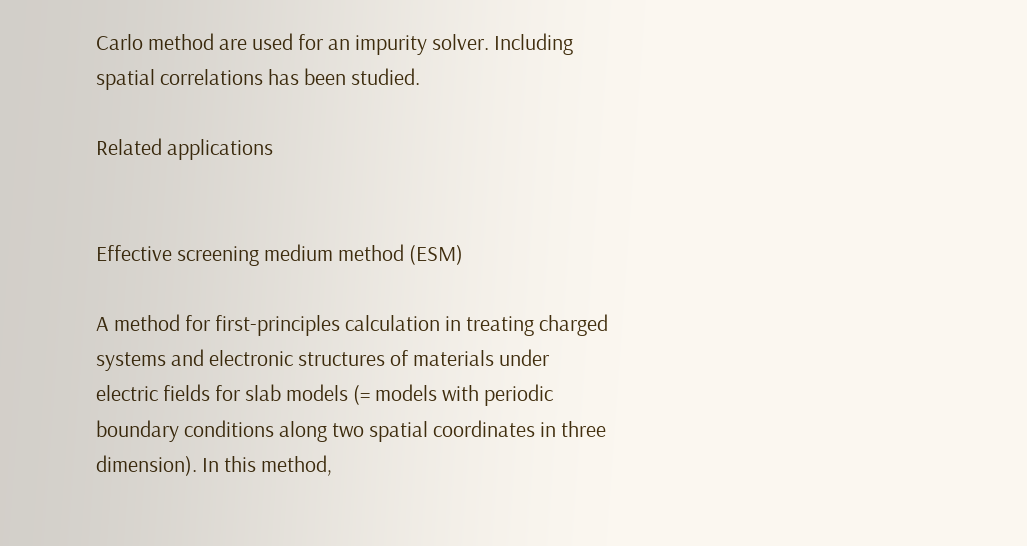Carlo method are used for an impurity solver. Including spatial correlations has been studied.

Related applications


Effective screening medium method (ESM)

A method for first-principles calculation in treating charged systems and electronic structures of materials under electric fields for slab models (= models with periodic boundary conditions along two spatial coordinates in three dimension). In this method,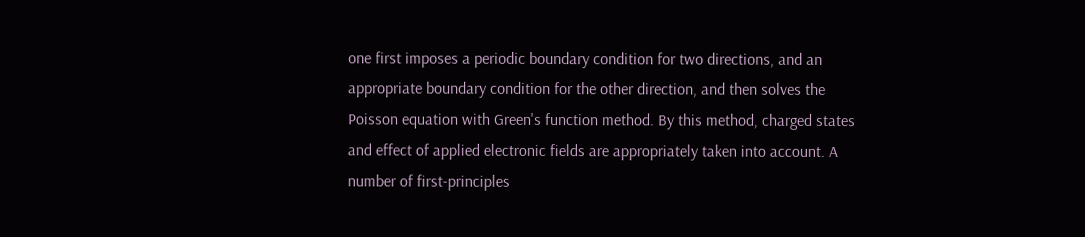one first imposes a periodic boundary condition for two directions, and an appropriate boundary condition for the other direction, and then solves the Poisson equation with Green's function method. By this method, charged states and effect of applied electronic fields are appropriately taken into account. A number of first-principles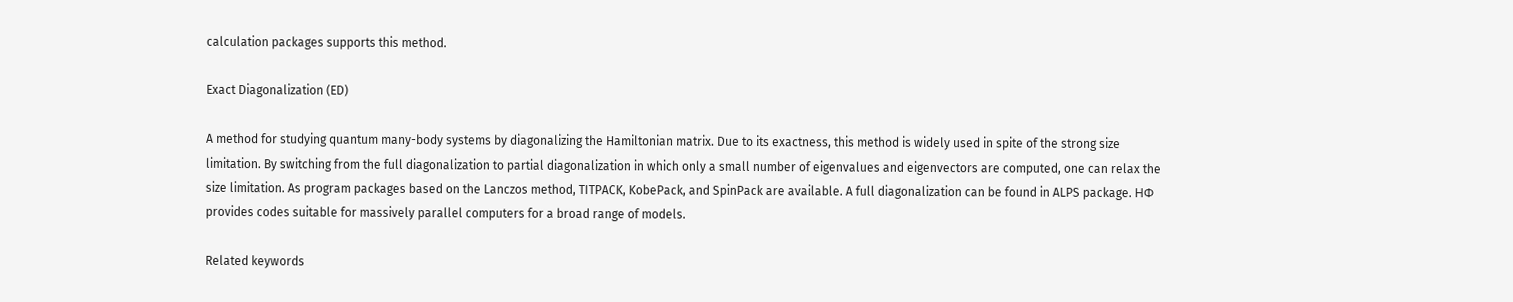calculation packages supports this method.

Exact Diagonalization (ED)

A method for studying quantum many-body systems by diagonalizing the Hamiltonian matrix. Due to its exactness, this method is widely used in spite of the strong size limitation. By switching from the full diagonalization to partial diagonalization in which only a small number of eigenvalues and eigenvectors are computed, one can relax the size limitation. As program packages based on the Lanczos method, TITPACK, KobePack, and SpinPack are available. A full diagonalization can be found in ALPS package. HΦ provides codes suitable for massively parallel computers for a broad range of models.

Related keywords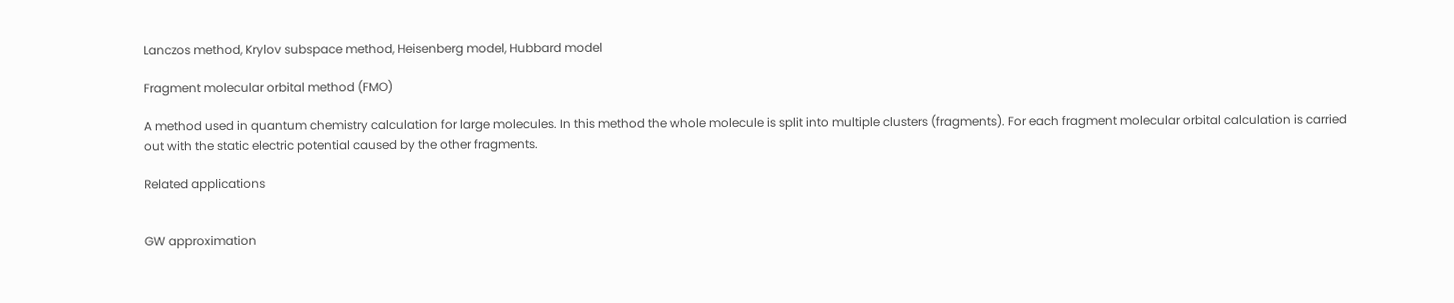Lanczos method, Krylov subspace method, Heisenberg model, Hubbard model

Fragment molecular orbital method (FMO)

A method used in quantum chemistry calculation for large molecules. In this method the whole molecule is split into multiple clusters (fragments). For each fragment molecular orbital calculation is carried out with the static electric potential caused by the other fragments.

Related applications


GW approximation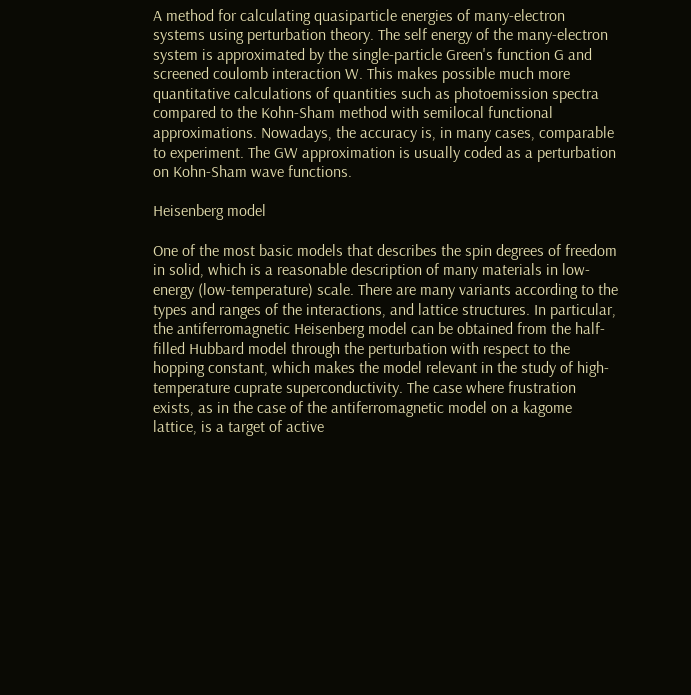A method for calculating quasiparticle energies of many-electron systems using perturbation theory. The self energy of the many-electron system is approximated by the single-particle Green's function G and screened coulomb interaction W. This makes possible much more quantitative calculations of quantities such as photoemission spectra compared to the Kohn-Sham method with semilocal functional approximations. Nowadays, the accuracy is, in many cases, comparable to experiment. The GW approximation is usually coded as a perturbation on Kohn-Sham wave functions.

Heisenberg model

One of the most basic models that describes the spin degrees of freedom in solid, which is a reasonable description of many materials in low-energy (low-temperature) scale. There are many variants according to the types and ranges of the interactions, and lattice structures. In particular, the antiferromagnetic Heisenberg model can be obtained from the half-filled Hubbard model through the perturbation with respect to the hopping constant, which makes the model relevant in the study of high-temperature cuprate superconductivity. The case where frustration exists, as in the case of the antiferromagnetic model on a kagome lattice, is a target of active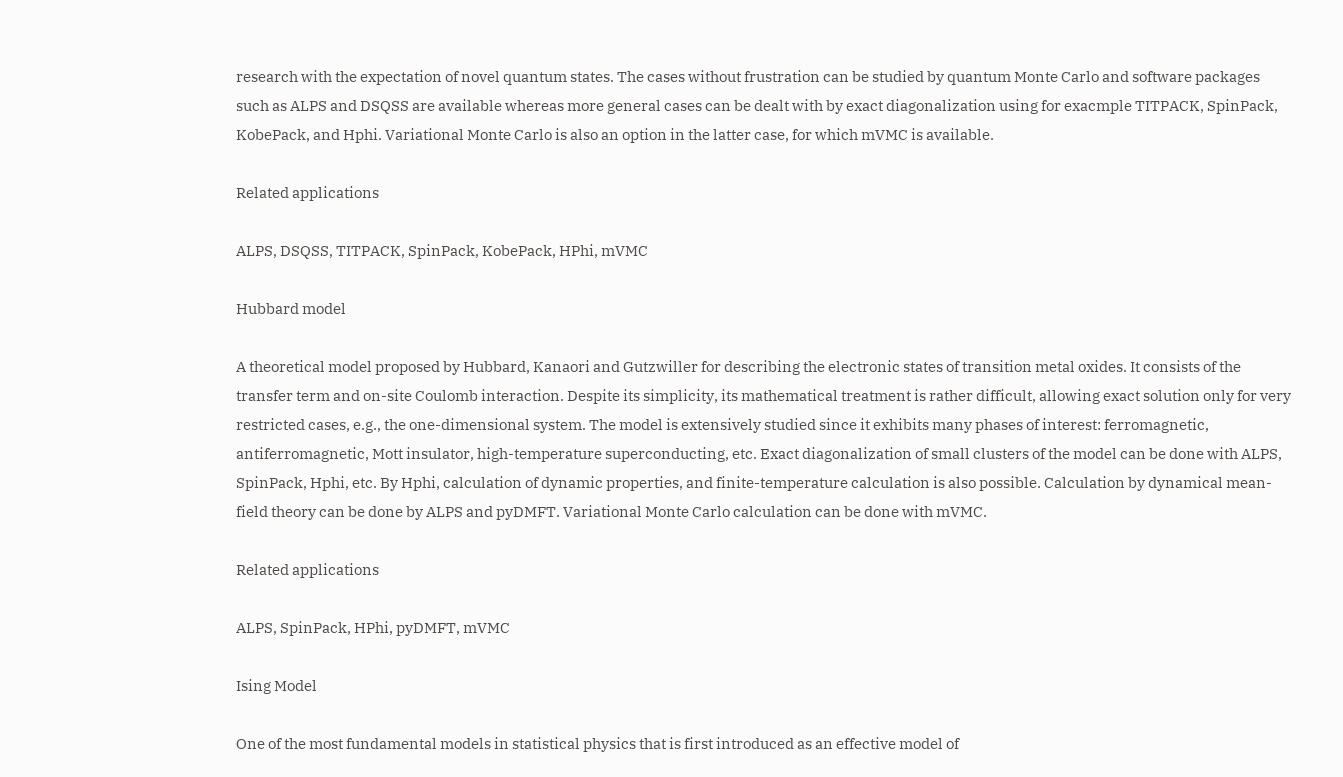research with the expectation of novel quantum states. The cases without frustration can be studied by quantum Monte Carlo and software packages such as ALPS and DSQSS are available whereas more general cases can be dealt with by exact diagonalization using for exacmple TITPACK, SpinPack, KobePack, and Hphi. Variational Monte Carlo is also an option in the latter case, for which mVMC is available.

Related applications

ALPS, DSQSS, TITPACK, SpinPack, KobePack, HPhi, mVMC

Hubbard model

A theoretical model proposed by Hubbard, Kanaori and Gutzwiller for describing the electronic states of transition metal oxides. It consists of the transfer term and on-site Coulomb interaction. Despite its simplicity, its mathematical treatment is rather difficult, allowing exact solution only for very restricted cases, e.g., the one-dimensional system. The model is extensively studied since it exhibits many phases of interest: ferromagnetic, antiferromagnetic, Mott insulator, high-temperature superconducting, etc. Exact diagonalization of small clusters of the model can be done with ALPS, SpinPack, Hphi, etc. By Hphi, calculation of dynamic properties, and finite-temperature calculation is also possible. Calculation by dynamical mean-field theory can be done by ALPS and pyDMFT. Variational Monte Carlo calculation can be done with mVMC.

Related applications

ALPS, SpinPack, HPhi, pyDMFT, mVMC

Ising Model

One of the most fundamental models in statistical physics that is first introduced as an effective model of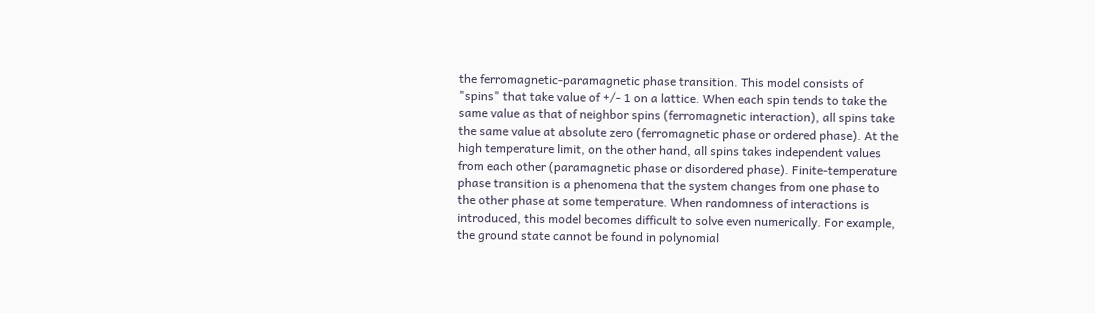the ferromagnetic-paramagnetic phase transition. This model consists of "spins" that take value of +/- 1 on a lattice. When each spin tends to take the same value as that of neighbor spins (ferromagnetic interaction), all spins take the same value at absolute zero (ferromagnetic phase or ordered phase). At the high temperature limit, on the other hand, all spins takes independent values from each other (paramagnetic phase or disordered phase). Finite-temperature phase transition is a phenomena that the system changes from one phase to the other phase at some temperature. When randomness of interactions is introduced, this model becomes difficult to solve even numerically. For example, the ground state cannot be found in polynomial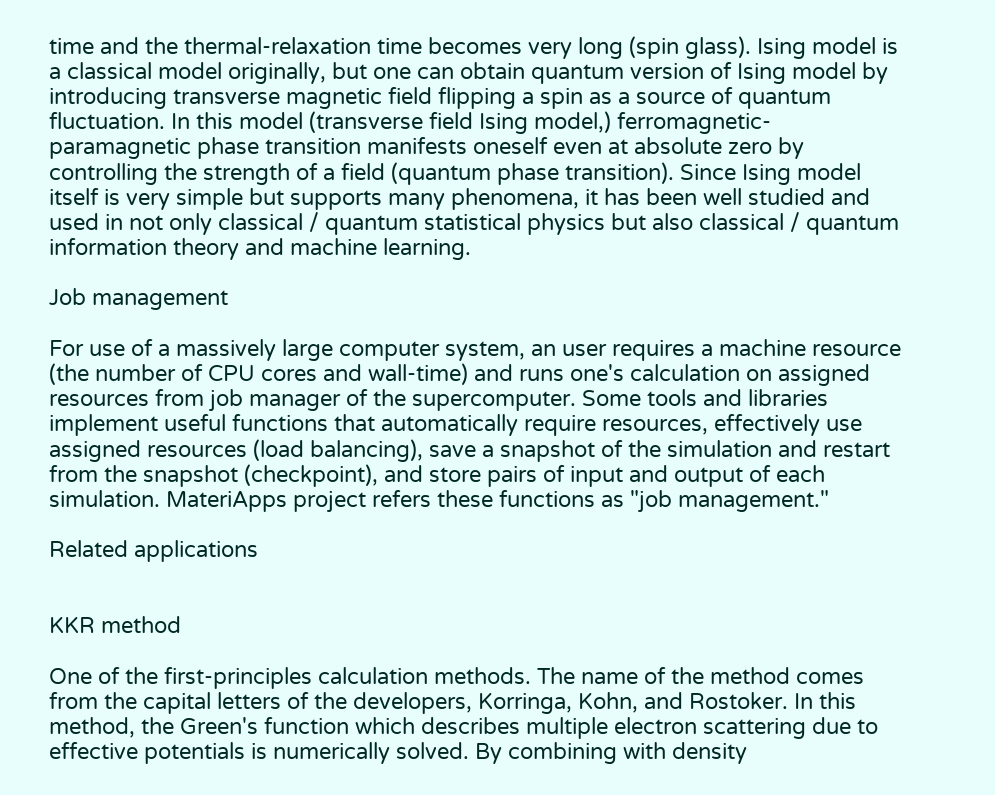time and the thermal-relaxation time becomes very long (spin glass). Ising model is a classical model originally, but one can obtain quantum version of Ising model by introducing transverse magnetic field flipping a spin as a source of quantum fluctuation. In this model (transverse field Ising model,) ferromagnetic-paramagnetic phase transition manifests oneself even at absolute zero by controlling the strength of a field (quantum phase transition). Since Ising model itself is very simple but supports many phenomena, it has been well studied and used in not only classical / quantum statistical physics but also classical / quantum information theory and machine learning.

Job management

For use of a massively large computer system, an user requires a machine resource (the number of CPU cores and wall-time) and runs one's calculation on assigned resources from job manager of the supercomputer. Some tools and libraries implement useful functions that automatically require resources, effectively use assigned resources (load balancing), save a snapshot of the simulation and restart from the snapshot (checkpoint), and store pairs of input and output of each simulation. MateriApps project refers these functions as "job management."

Related applications


KKR method

One of the first-principles calculation methods. The name of the method comes from the capital letters of the developers, Korringa, Kohn, and Rostoker. In this method, the Green's function which describes multiple electron scattering due to effective potentials is numerically solved. By combining with density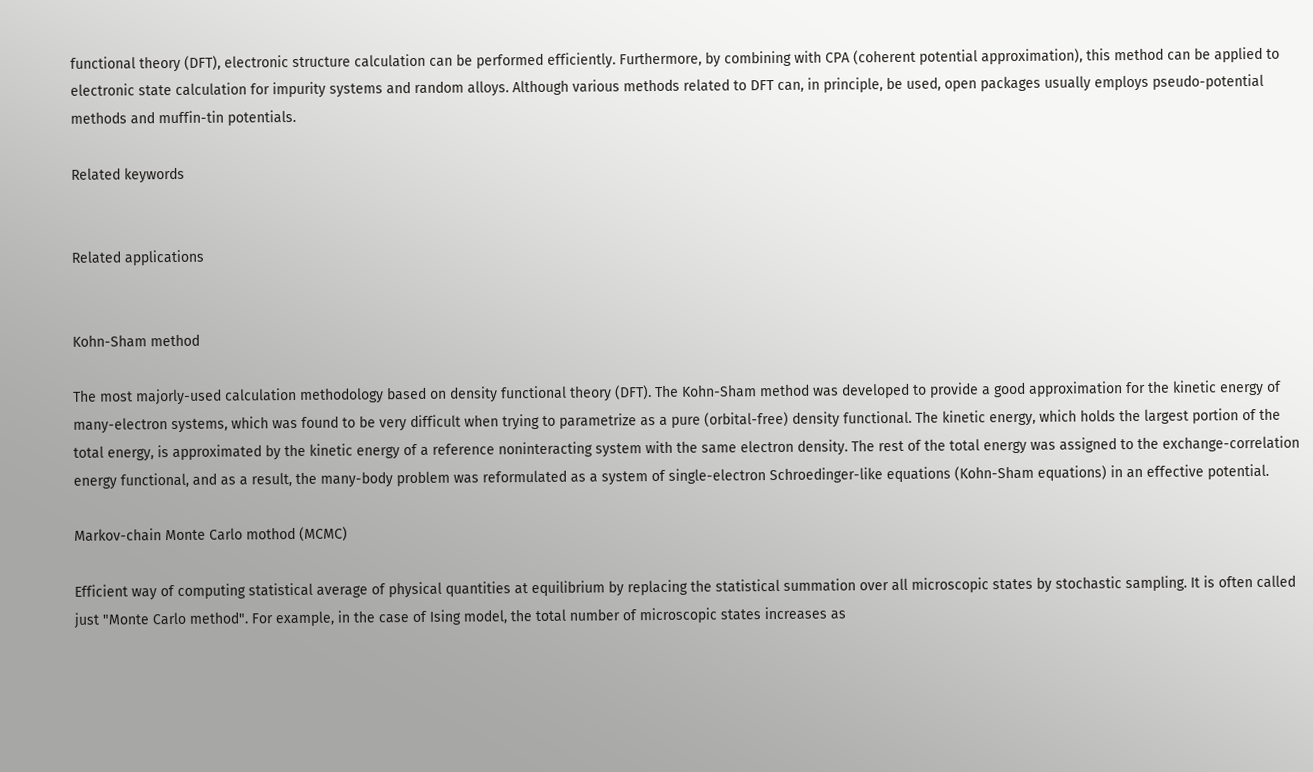functional theory (DFT), electronic structure calculation can be performed efficiently. Furthermore, by combining with CPA (coherent potential approximation), this method can be applied to electronic state calculation for impurity systems and random alloys. Although various methods related to DFT can, in principle, be used, open packages usually employs pseudo-potential methods and muffin-tin potentials.

Related keywords


Related applications


Kohn-Sham method

The most majorly-used calculation methodology based on density functional theory (DFT). The Kohn-Sham method was developed to provide a good approximation for the kinetic energy of many-electron systems, which was found to be very difficult when trying to parametrize as a pure (orbital-free) density functional. The kinetic energy, which holds the largest portion of the total energy, is approximated by the kinetic energy of a reference noninteracting system with the same electron density. The rest of the total energy was assigned to the exchange-correlation energy functional, and as a result, the many-body problem was reformulated as a system of single-electron Schroedinger-like equations (Kohn-Sham equations) in an effective potential.

Markov-chain Monte Carlo mothod (MCMC)

Efficient way of computing statistical average of physical quantities at equilibrium by replacing the statistical summation over all microscopic states by stochastic sampling. It is often called just "Monte Carlo method". For example, in the case of Ising model, the total number of microscopic states increases as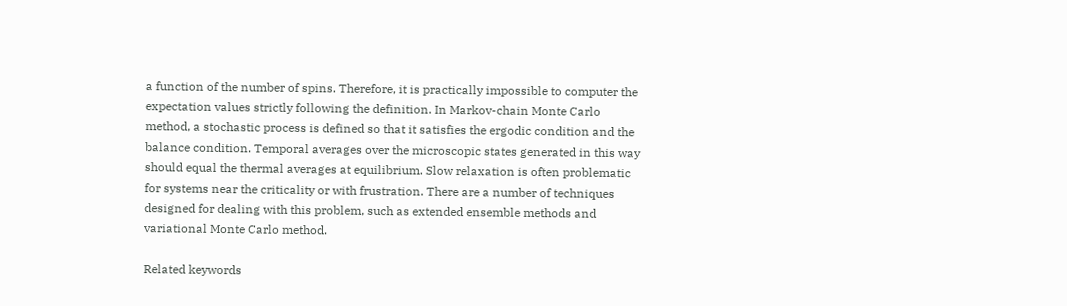a function of the number of spins. Therefore, it is practically impossible to computer the expectation values strictly following the definition. In Markov-chain Monte Carlo method, a stochastic process is defined so that it satisfies the ergodic condition and the balance condition. Temporal averages over the microscopic states generated in this way should equal the thermal averages at equilibrium. Slow relaxation is often problematic for systems near the criticality or with frustration. There are a number of techniques designed for dealing with this problem, such as extended ensemble methods and variational Monte Carlo method.

Related keywords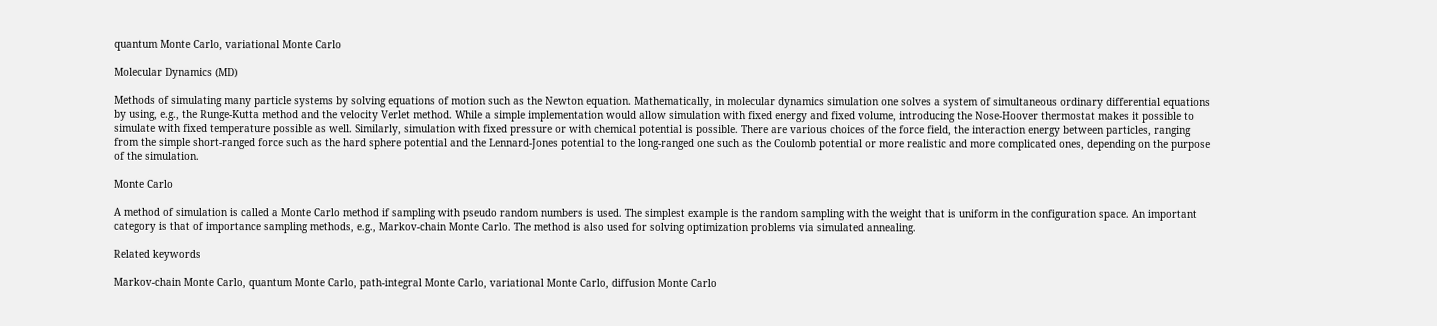quantum Monte Carlo, variational Monte Carlo

Molecular Dynamics (MD)

Methods of simulating many particle systems by solving equations of motion such as the Newton equation. Mathematically, in molecular dynamics simulation one solves a system of simultaneous ordinary differential equations by using, e.g., the Runge-Kutta method and the velocity Verlet method. While a simple implementation would allow simulation with fixed energy and fixed volume, introducing the Nose-Hoover thermostat makes it possible to simulate with fixed temperature possible as well. Similarly, simulation with fixed pressure or with chemical potential is possible. There are various choices of the force field, the interaction energy between particles, ranging from the simple short-ranged force such as the hard sphere potential and the Lennard-Jones potential to the long-ranged one such as the Coulomb potential or more realistic and more complicated ones, depending on the purpose of the simulation.

Monte Carlo

A method of simulation is called a Monte Carlo method if sampling with pseudo random numbers is used. The simplest example is the random sampling with the weight that is uniform in the configuration space. An important category is that of importance sampling methods, e.g., Markov-chain Monte Carlo. The method is also used for solving optimization problems via simulated annealing.

Related keywords

Markov-chain Monte Carlo, quantum Monte Carlo, path-integral Monte Carlo, variational Monte Carlo, diffusion Monte Carlo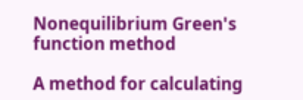Nonequilibrium Green's function method

A method for calculating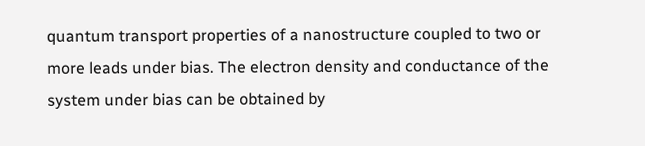quantum transport properties of a nanostructure coupled to two or more leads under bias. The electron density and conductance of the system under bias can be obtained by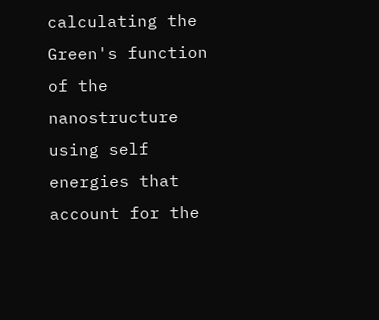calculating the Green's function of the nanostructure using self energies that account for the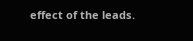effect of the leads.